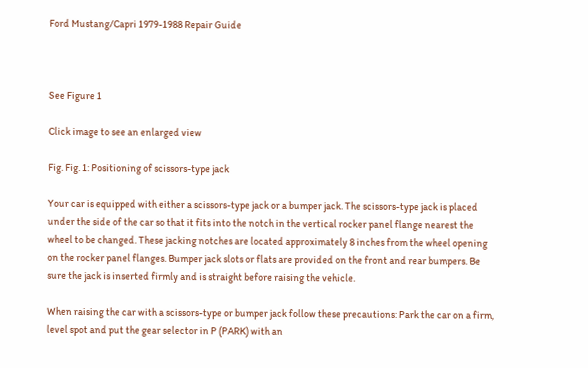Ford Mustang/Capri 1979-1988 Repair Guide



See Figure 1

Click image to see an enlarged view

Fig. Fig. 1: Positioning of scissors-type jack

Your car is equipped with either a scissors-type jack or a bumper jack. The scissors-type jack is placed under the side of the car so that it fits into the notch in the vertical rocker panel flange nearest the wheel to be changed. These jacking notches are located approximately 8 inches from the wheel opening on the rocker panel flanges. Bumper jack slots or flats are provided on the front and rear bumpers. Be sure the jack is inserted firmly and is straight before raising the vehicle.

When raising the car with a scissors-type or bumper jack follow these precautions: Park the car on a firm, level spot and put the gear selector in P (PARK) with an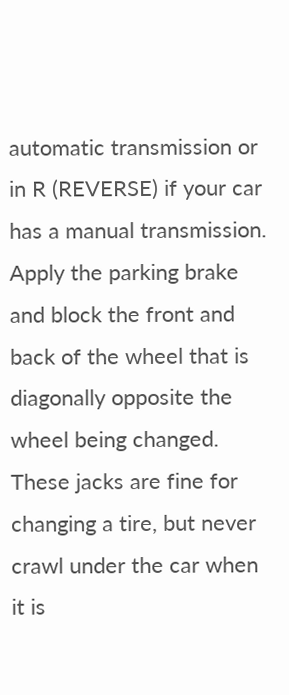automatic transmission or in R (REVERSE) if your car has a manual transmission. Apply the parking brake and block the front and back of the wheel that is diagonally opposite the wheel being changed. These jacks are fine for changing a tire, but never crawl under the car when it is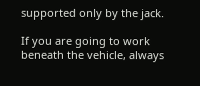supported only by the jack.

If you are going to work beneath the vehicle, always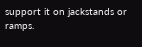support it on jackstands or ramps.